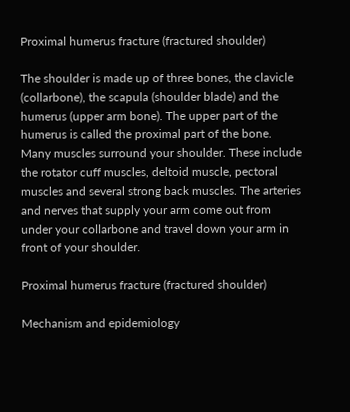Proximal humerus fracture (fractured shoulder)

The shoulder is made up of three bones, the clavicle (collarbone), the scapula (shoulder blade) and the humerus (upper arm bone). The upper part of the humerus is called the proximal part of the bone. Many muscles surround your shoulder. These include the rotator cuff muscles, deltoid muscle, pectoral muscles and several strong back muscles. The arteries and nerves that supply your arm come out from under your collarbone and travel down your arm in front of your shoulder.

Proximal humerus fracture (fractured shoulder)

Mechanism and epidemiology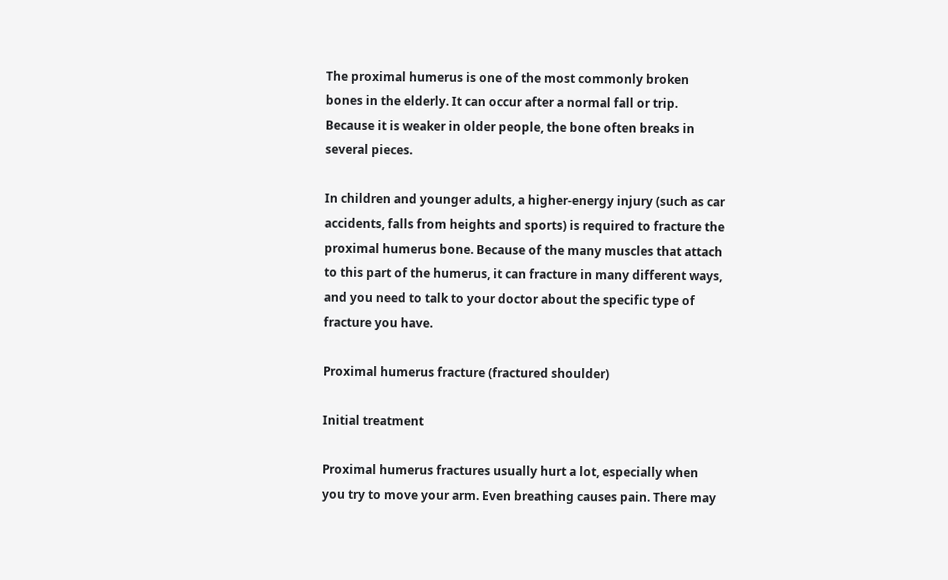The proximal humerus is one of the most commonly broken bones in the elderly. It can occur after a normal fall or trip. Because it is weaker in older people, the bone often breaks in several pieces.

In children and younger adults, a higher-energy injury (such as car accidents, falls from heights and sports) is required to fracture the proximal humerus bone. Because of the many muscles that attach to this part of the humerus, it can fracture in many different ways, and you need to talk to your doctor about the specific type of fracture you have.

Proximal humerus fracture (fractured shoulder)

Initial treatment

Proximal humerus fractures usually hurt a lot, especially when you try to move your arm. Even breathing causes pain. There may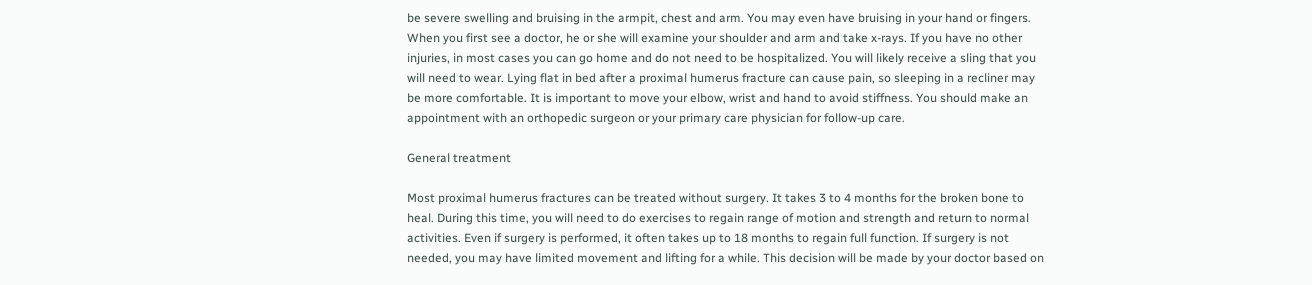be severe swelling and bruising in the armpit, chest and arm. You may even have bruising in your hand or fingers. When you first see a doctor, he or she will examine your shoulder and arm and take x-rays. If you have no other injuries, in most cases you can go home and do not need to be hospitalized. You will likely receive a sling that you will need to wear. Lying flat in bed after a proximal humerus fracture can cause pain, so sleeping in a recliner may be more comfortable. It is important to move your elbow, wrist and hand to avoid stiffness. You should make an appointment with an orthopedic surgeon or your primary care physician for follow-up care.

General treatment

Most proximal humerus fractures can be treated without surgery. It takes 3 to 4 months for the broken bone to heal. During this time, you will need to do exercises to regain range of motion and strength and return to normal activities. Even if surgery is performed, it often takes up to 18 months to regain full function. If surgery is not needed, you may have limited movement and lifting for a while. This decision will be made by your doctor based on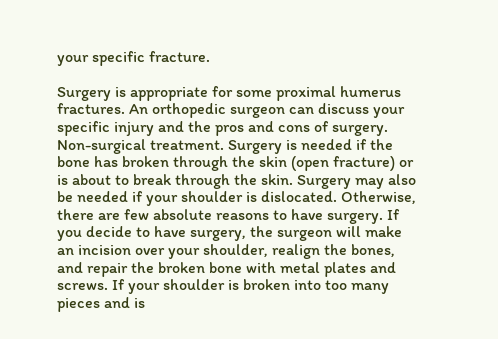your specific fracture.

Surgery is appropriate for some proximal humerus fractures. An orthopedic surgeon can discuss your specific injury and the pros and cons of surgery. Non-surgical treatment. Surgery is needed if the bone has broken through the skin (open fracture) or is about to break through the skin. Surgery may also be needed if your shoulder is dislocated. Otherwise, there are few absolute reasons to have surgery. If you decide to have surgery, the surgeon will make an incision over your shoulder, realign the bones, and repair the broken bone with metal plates and screws. If your shoulder is broken into too many pieces and is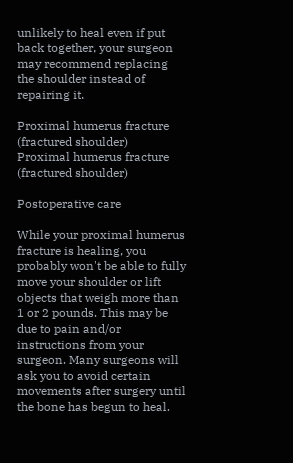unlikely to heal even if put back together, your surgeon may recommend replacing the shoulder instead of repairing it.

Proximal humerus fracture (fractured shoulder)
Proximal humerus fracture (fractured shoulder)

Postoperative care

While your proximal humerus fracture is healing, you probably won't be able to fully move your shoulder or lift objects that weigh more than 1 or 2 pounds. This may be due to pain and/or instructions from your surgeon. Many surgeons will ask you to avoid certain movements after surgery until the bone has begun to heal.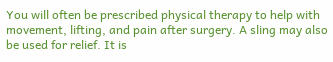You will often be prescribed physical therapy to help with movement, lifting, and pain after surgery. A sling may also be used for relief. It is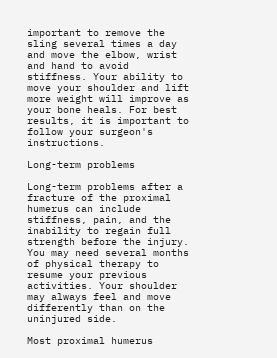important to remove the sling several times a day and move the elbow, wrist and hand to avoid stiffness. Your ability to move your shoulder and lift more weight will improve as your bone heals. For best results, it is important to follow your surgeon's instructions.

Long-term problems

Long-term problems after a fracture of the proximal humerus can include stiffness, pain, and the inability to regain full strength before the injury. You may need several months of physical therapy to resume your previous activities. Your shoulder may always feel and move differently than on the uninjured side.

Most proximal humerus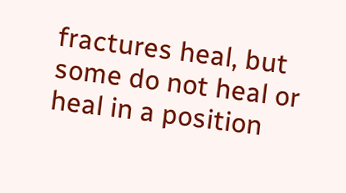fractures heal, but some do not heal or heal in a position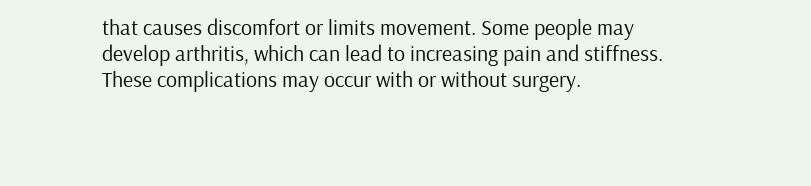that causes discomfort or limits movement. Some people may develop arthritis, which can lead to increasing pain and stiffness. These complications may occur with or without surgery.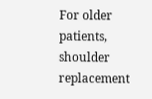For older patients, shoulder replacement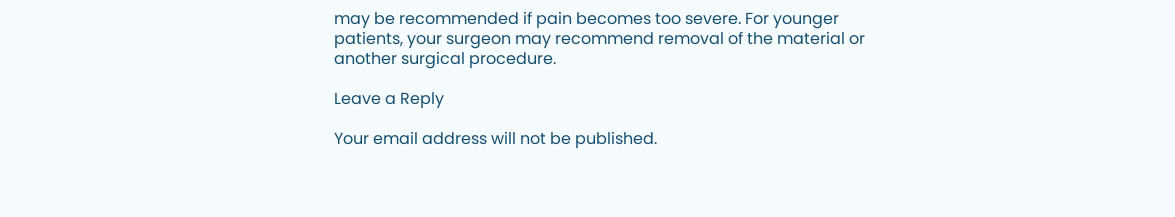may be recommended if pain becomes too severe. For younger patients, your surgeon may recommend removal of the material or another surgical procedure.

Leave a Reply

Your email address will not be published.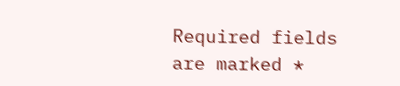Required fields are marked *